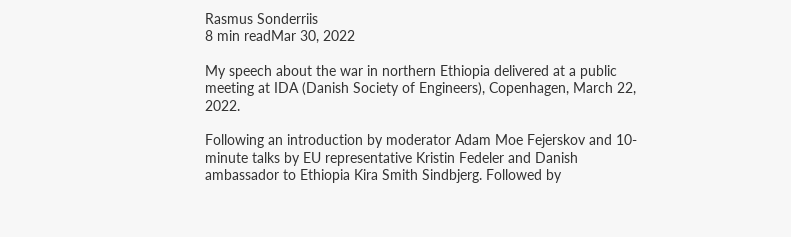Rasmus Sonderriis
8 min readMar 30, 2022

My speech about the war in northern Ethiopia delivered at a public meeting at IDA (Danish Society of Engineers), Copenhagen, March 22, 2022.

Following an introduction by moderator Adam Moe Fejerskov and 10-minute talks by EU representative Kristin Fedeler and Danish ambassador to Ethiopia Kira Smith Sindbjerg. Followed by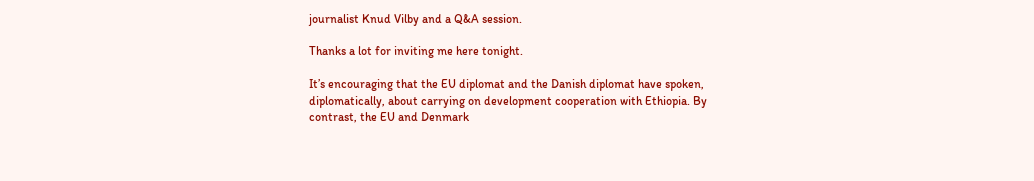journalist Knud Vilby and a Q&A session.

Thanks a lot for inviting me here tonight.

It’s encouraging that the EU diplomat and the Danish diplomat have spoken, diplomatically, about carrying on development cooperation with Ethiopia. By contrast, the EU and Denmark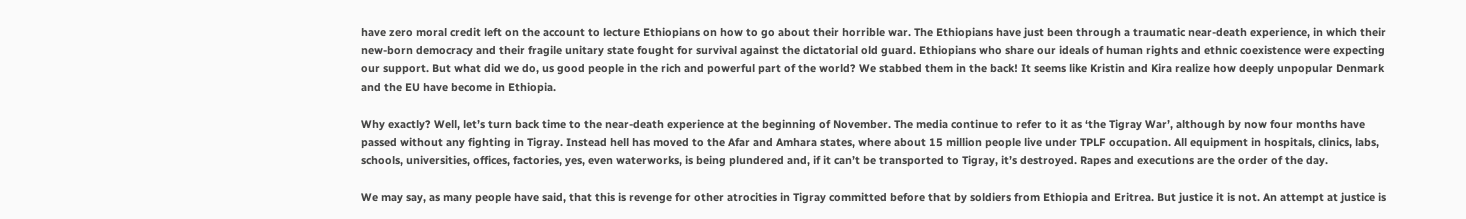have zero moral credit left on the account to lecture Ethiopians on how to go about their horrible war. The Ethiopians have just been through a traumatic near-death experience, in which their new-born democracy and their fragile unitary state fought for survival against the dictatorial old guard. Ethiopians who share our ideals of human rights and ethnic coexistence were expecting our support. But what did we do, us good people in the rich and powerful part of the world? We stabbed them in the back! It seems like Kristin and Kira realize how deeply unpopular Denmark and the EU have become in Ethiopia.

Why exactly? Well, let’s turn back time to the near-death experience at the beginning of November. The media continue to refer to it as ‘the Tigray War’, although by now four months have passed without any fighting in Tigray. Instead hell has moved to the Afar and Amhara states, where about 15 million people live under TPLF occupation. All equipment in hospitals, clinics, labs, schools, universities, offices, factories, yes, even waterworks, is being plundered and, if it can’t be transported to Tigray, it’s destroyed. Rapes and executions are the order of the day.

We may say, as many people have said, that this is revenge for other atrocities in Tigray committed before that by soldiers from Ethiopia and Eritrea. But justice it is not. An attempt at justice is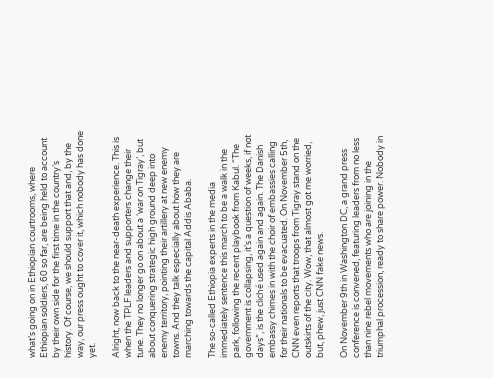what’s going on in Ethiopian courtrooms, where Ethiopian soldiers, 60 so far, are being held to account by their own side for the first time in the country’s history. Of course, we should support that and, by the way, our press ought to cover it, which nobody has done yet.

Alright, now back to the near-death experience. This is when the TPLF leaders and supporters change their tune. They no longer go on about a ‘war on Tigray’, but about conquering strategic high ground deep into enemy territory, pointing their artillery at new enemy towns. And they talk especially about how they are marching towards the capital Addis Ababa.

The so-called Ethiopia experts in the media immediately sentence this march to be a walk in the park, following the recent playbook from Kabul. “The government is collapsing, it’s a question of weeks, if not days”, is the cliché used again and again. The Danish embassy chimes in with the choir of embassies calling for their nationals to be evacuated. On November 5th, CNN even reports that troops from Tigray stand on the outskirts of the city. Wow, that almost got me worried, but, phew, just CNN fake news.

On November 9th in Washington DC, a grand press conference is convened, featuring leaders from no less than nine rebel movements who are joining in the triumphal procession, ready to share power. Nobody in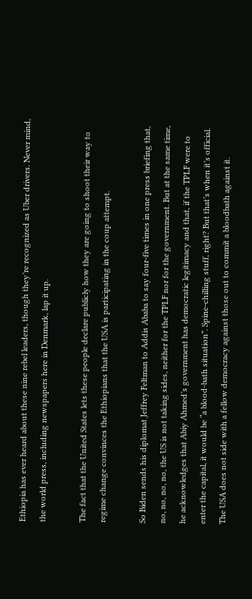Ethiopia has ever heard about these nine rebel leaders, though they’re recognized as Uber drivers. Never mind, the world press, including newspapers here in Denmark, lap it up.

The fact that the United States lets these people declare publicly how they are going to shoot their way to regime change convinces the Ethiopians that the USA is participating in the coup attempt.

So Biden sends his diplomat Jeffrey Feltman to Addis Ababa to say four-five times in one press briefing that, no, no, no, no, the US is not taking sides, neither for the TPLF nor for the government. But at the same time, he acknowledges that Abiy Ahmed’s government has democratic legitimacy and that, if the TPLF were to enter the capital, it would be “a blood-bath situation”. Spine-chilling stuff, right? But that’s when it’s official. The USA does not side with a fellow democracy against those out to commit a bloodbath against it.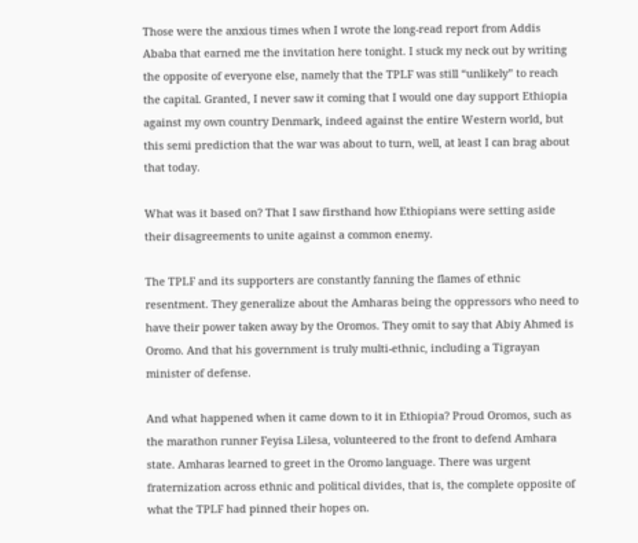Those were the anxious times when I wrote the long-read report from Addis Ababa that earned me the invitation here tonight. I stuck my neck out by writing the opposite of everyone else, namely that the TPLF was still “unlikely” to reach the capital. Granted, I never saw it coming that I would one day support Ethiopia against my own country Denmark, indeed against the entire Western world, but this semi prediction that the war was about to turn, well, at least I can brag about that today.

What was it based on? That I saw firsthand how Ethiopians were setting aside their disagreements to unite against a common enemy.

The TPLF and its supporters are constantly fanning the flames of ethnic resentment. They generalize about the Amharas being the oppressors who need to have their power taken away by the Oromos. They omit to say that Abiy Ahmed is Oromo. And that his government is truly multi-ethnic, including a Tigrayan minister of defense.

And what happened when it came down to it in Ethiopia? Proud Oromos, such as the marathon runner Feyisa Lilesa, volunteered to the front to defend Amhara state. Amharas learned to greet in the Oromo language. There was urgent fraternization across ethnic and political divides, that is, the complete opposite of what the TPLF had pinned their hopes on.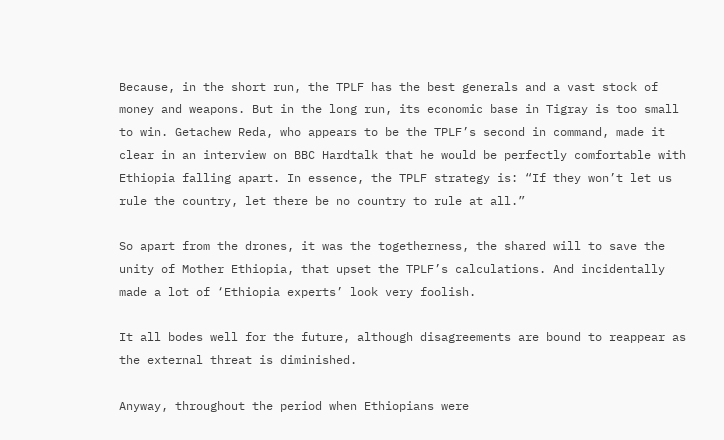Because, in the short run, the TPLF has the best generals and a vast stock of money and weapons. But in the long run, its economic base in Tigray is too small to win. Getachew Reda, who appears to be the TPLF’s second in command, made it clear in an interview on BBC Hardtalk that he would be perfectly comfortable with Ethiopia falling apart. In essence, the TPLF strategy is: “If they won’t let us rule the country, let there be no country to rule at all.”

So apart from the drones, it was the togetherness, the shared will to save the unity of Mother Ethiopia, that upset the TPLF’s calculations. And incidentally made a lot of ‘Ethiopia experts’ look very foolish.

It all bodes well for the future, although disagreements are bound to reappear as the external threat is diminished.

Anyway, throughout the period when Ethiopians were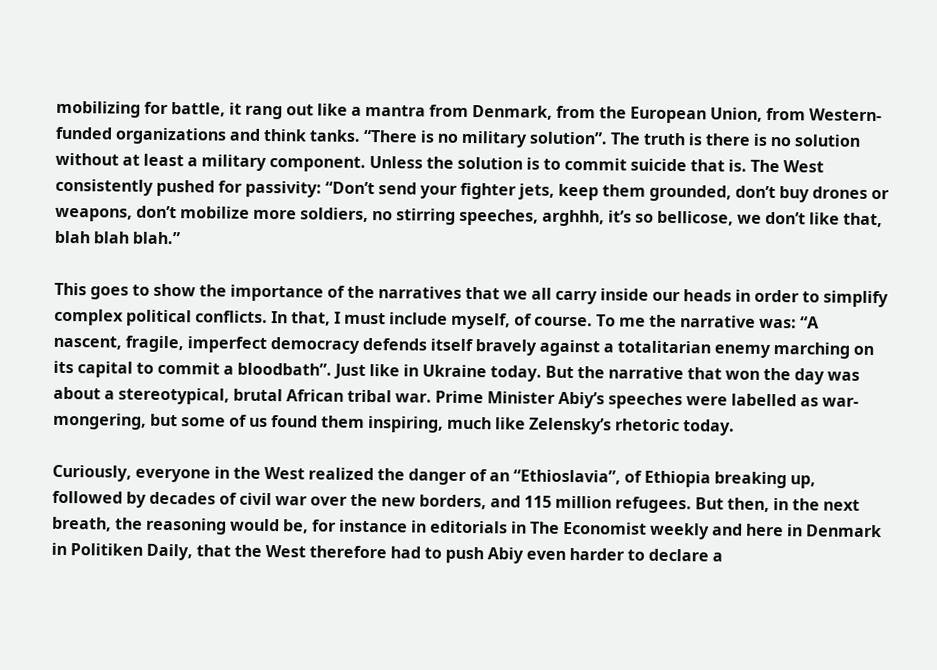mobilizing for battle, it rang out like a mantra from Denmark, from the European Union, from Western-funded organizations and think tanks. “There is no military solution”. The truth is there is no solution without at least a military component. Unless the solution is to commit suicide that is. The West consistently pushed for passivity: “Don’t send your fighter jets, keep them grounded, don’t buy drones or weapons, don’t mobilize more soldiers, no stirring speeches, arghhh, it’s so bellicose, we don’t like that, blah blah blah.”

This goes to show the importance of the narratives that we all carry inside our heads in order to simplify complex political conflicts. In that, I must include myself, of course. To me the narrative was: “A nascent, fragile, imperfect democracy defends itself bravely against a totalitarian enemy marching on its capital to commit a bloodbath”. Just like in Ukraine today. But the narrative that won the day was about a stereotypical, brutal African tribal war. Prime Minister Abiy’s speeches were labelled as war-mongering, but some of us found them inspiring, much like Zelensky’s rhetoric today.

Curiously, everyone in the West realized the danger of an “Ethioslavia”, of Ethiopia breaking up, followed by decades of civil war over the new borders, and 115 million refugees. But then, in the next breath, the reasoning would be, for instance in editorials in The Economist weekly and here in Denmark in Politiken Daily, that the West therefore had to push Abiy even harder to declare a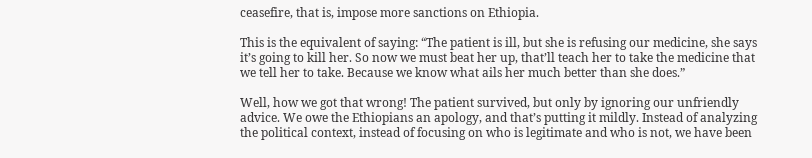ceasefire, that is, impose more sanctions on Ethiopia.

This is the equivalent of saying: “The patient is ill, but she is refusing our medicine, she says it’s going to kill her. So now we must beat her up, that’ll teach her to take the medicine that we tell her to take. Because we know what ails her much better than she does.”

Well, how we got that wrong! The patient survived, but only by ignoring our unfriendly advice. We owe the Ethiopians an apology, and that’s putting it mildly. Instead of analyzing the political context, instead of focusing on who is legitimate and who is not, we have been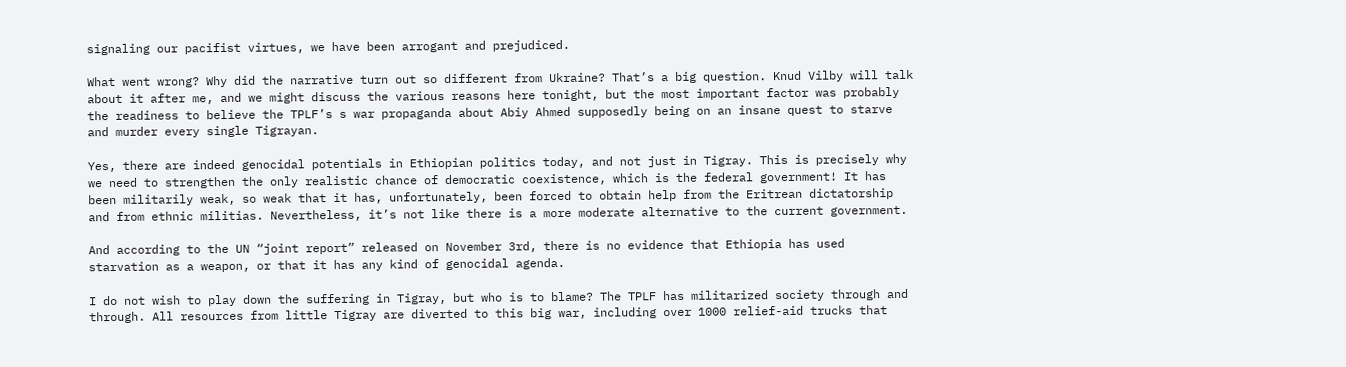signaling our pacifist virtues, we have been arrogant and prejudiced.

What went wrong? Why did the narrative turn out so different from Ukraine? That’s a big question. Knud Vilby will talk about it after me, and we might discuss the various reasons here tonight, but the most important factor was probably the readiness to believe the TPLF’s s war propaganda about Abiy Ahmed supposedly being on an insane quest to starve and murder every single Tigrayan.

Yes, there are indeed genocidal potentials in Ethiopian politics today, and not just in Tigray. This is precisely why we need to strengthen the only realistic chance of democratic coexistence, which is the federal government! It has been militarily weak, so weak that it has, unfortunately, been forced to obtain help from the Eritrean dictatorship and from ethnic militias. Nevertheless, it’s not like there is a more moderate alternative to the current government.

And according to the UN “joint report” released on November 3rd, there is no evidence that Ethiopia has used starvation as a weapon, or that it has any kind of genocidal agenda.

I do not wish to play down the suffering in Tigray, but who is to blame? The TPLF has militarized society through and through. All resources from little Tigray are diverted to this big war, including over 1000 relief-aid trucks that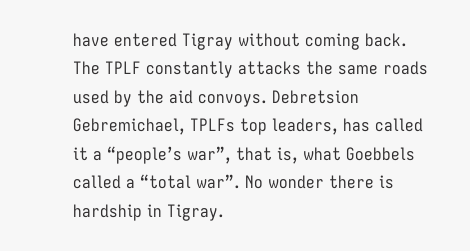have entered Tigray without coming back. The TPLF constantly attacks the same roads used by the aid convoys. Debretsion Gebremichael, TPLFs top leaders, has called it a “people’s war”, that is, what Goebbels called a “total war”. No wonder there is hardship in Tigray.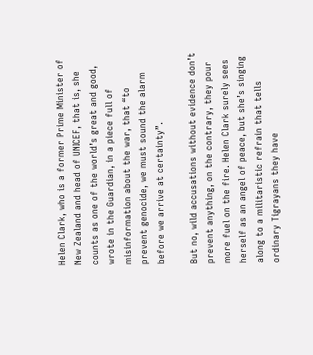Helen Clark, who is a former Prime Minister of New Zealand and head of UNICEF, that is, she counts as one of the world’s great and good, wrote in the Guardian, in a piece full of misinformation about the war, that “to prevent genocide, we must sound the alarm before we arrive at certainty”.

But no, wild accusations without evidence don’t prevent anything, on the contrary, they pour more fuel on the fire. Helen Clark surely sees herself as an angel of peace, but she’s singing along to a militaristic refrain that tells ordinary Tigrayans they have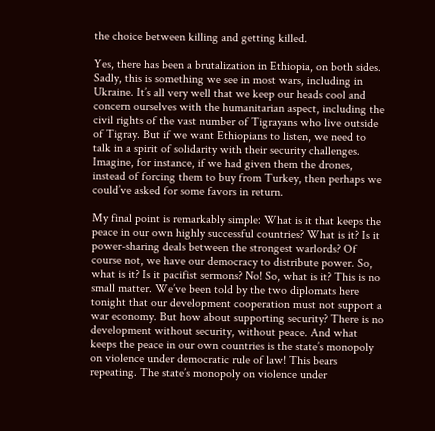the choice between killing and getting killed.

Yes, there has been a brutalization in Ethiopia, on both sides. Sadly, this is something we see in most wars, including in Ukraine. It’s all very well that we keep our heads cool and concern ourselves with the humanitarian aspect, including the civil rights of the vast number of Tigrayans who live outside of Tigray. But if we want Ethiopians to listen, we need to talk in a spirit of solidarity with their security challenges. Imagine, for instance, if we had given them the drones, instead of forcing them to buy from Turkey, then perhaps we could’ve asked for some favors in return.

My final point is remarkably simple: What is it that keeps the peace in our own highly successful countries? What is it? Is it power-sharing deals between the strongest warlords? Of course not, we have our democracy to distribute power. So, what is it? Is it pacifist sermons? No! So, what is it? This is no small matter. We’ve been told by the two diplomats here tonight that our development cooperation must not support a war economy. But how about supporting security? There is no development without security, without peace. And what keeps the peace in our own countries is the state’s monopoly on violence under democratic rule of law! This bears repeating. The state’s monopoly on violence under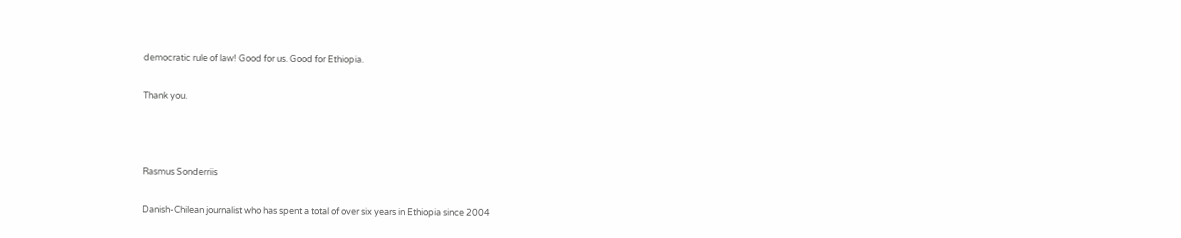democratic rule of law! Good for us. Good for Ethiopia.

Thank you.



Rasmus Sonderriis

Danish-Chilean journalist who has spent a total of over six years in Ethiopia since 2004